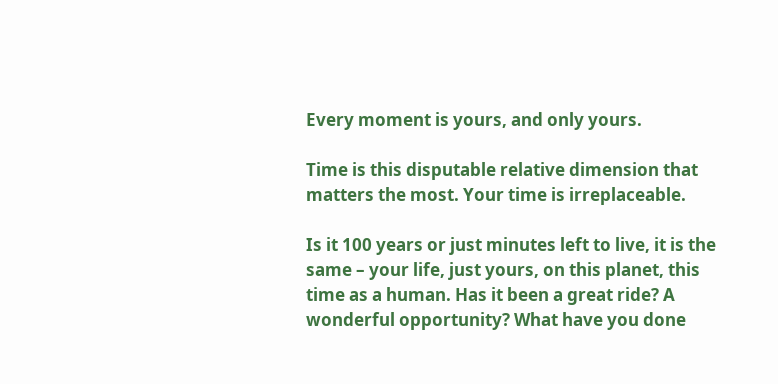Every moment is yours, and only yours.

Time is this disputable relative dimension that matters the most. Your time is irreplaceable.

Is it 100 years or just minutes left to live, it is the same – your life, just yours, on this planet, this time as a human. Has it been a great ride? A wonderful opportunity? What have you done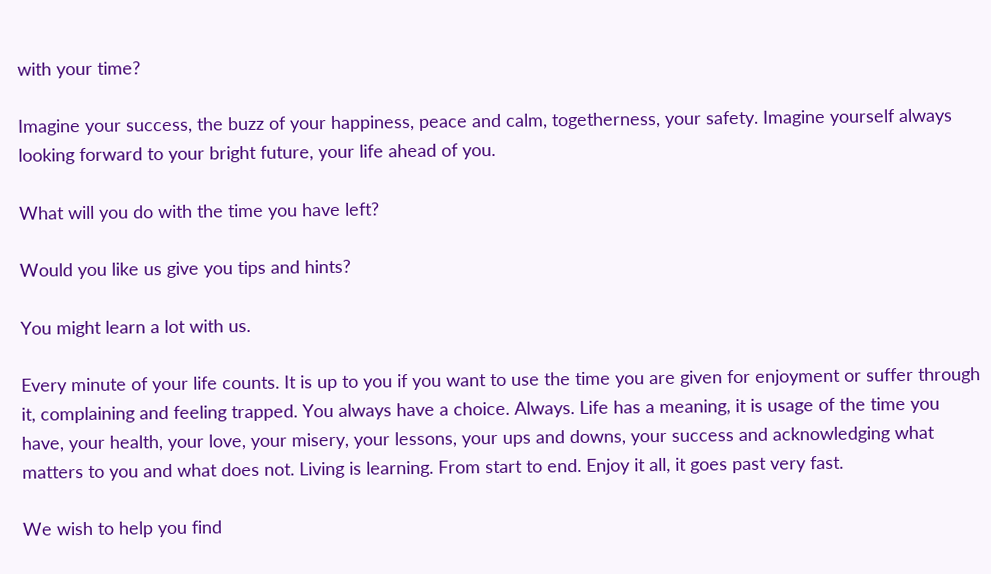with your time?

Imagine your success, the buzz of your happiness, peace and calm, togetherness, your safety. Imagine yourself always looking forward to your bright future, your life ahead of you.

What will you do with the time you have left?

Would you like us give you tips and hints?

You might learn a lot with us.

Every minute of your life counts. It is up to you if you want to use the time you are given for enjoyment or suffer through it, complaining and feeling trapped. You always have a choice. Always. Life has a meaning, it is usage of the time you have, your health, your love, your misery, your lessons, your ups and downs, your success and acknowledging what matters to you and what does not. Living is learning. From start to end. Enjoy it all, it goes past very fast.

We wish to help you find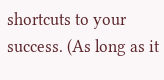shortcuts to your success. (As long as it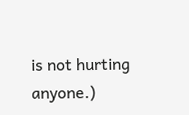is not hurting anyone.)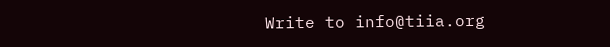Write to info@tiia.org